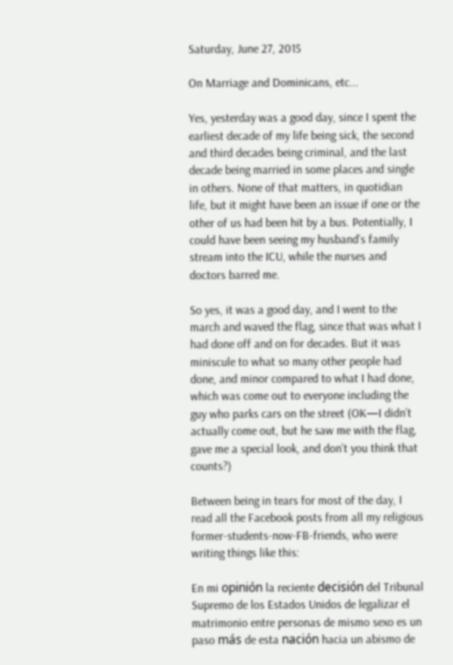Saturday, June 27, 2015

On Marriage and Dominicans, etc...

Yes, yesterday was a good day, since I spent the earliest decade of my life being sick, the second and third decades being criminal, and the last decade being married in some places and single in others. None of that matters, in quotidian life, but it might have been an issue if one or the other of us had been hit by a bus. Potentially, I could have been seeing my husband’s family stream into the ICU, while the nurses and doctors barred me.

So yes, it was a good day, and I went to the march and waved the flag, since that was what I had done off and on for decades. But it was miniscule to what so many other people had done, and minor compared to what I had done, which was come out to everyone including the guy who parks cars on the street (OK—I didn’t actually come out, but he saw me with the flag, gave me a special look, and don’t you think that counts?)

Between being in tears for most of the day, I read all the Facebook posts from all my religious former-students-now-FB-friends, who were writing things like this:

En mi opinión la reciente decisión del Tribunal Supremo de los Estados Unidos de legalizar el matrimonio entre personas de mismo sexo es un paso más de esta nación hacia un abismo de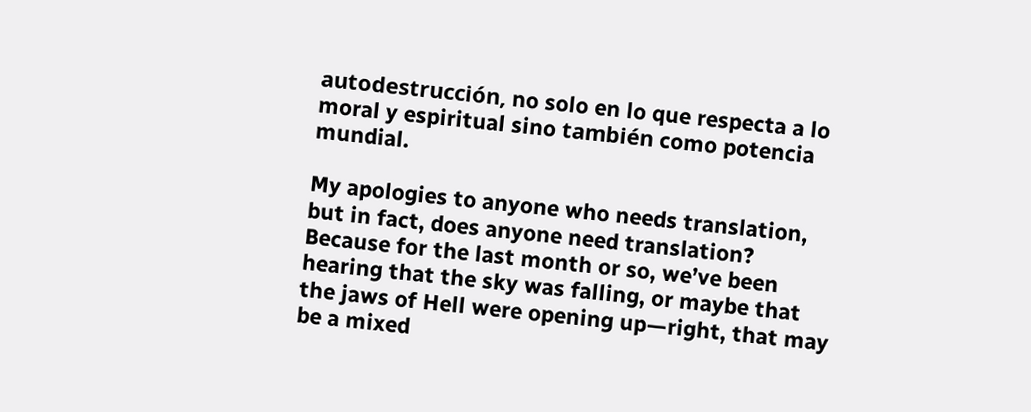autodestrucción, no solo en lo que respecta a lo moral y espiritual sino también como potencia mundial.

My apologies to anyone who needs translation, but in fact, does anyone need translation? Because for the last month or so, we’ve been hearing that the sky was falling, or maybe that the jaws of Hell were opening up—right, that may be a mixed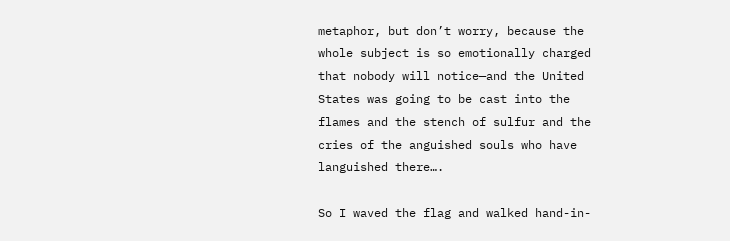metaphor, but don’t worry, because the whole subject is so emotionally charged that nobody will notice—and the United States was going to be cast into the flames and the stench of sulfur and the cries of the anguished souls who have languished there….

So I waved the flag and walked hand-in-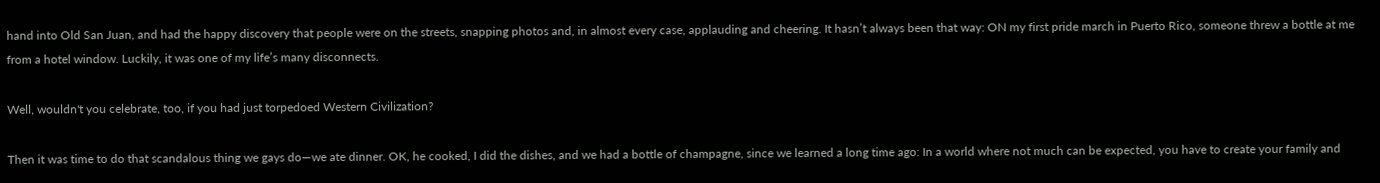hand into Old San Juan, and had the happy discovery that people were on the streets, snapping photos and, in almost every case, applauding and cheering. It hasn’t always been that way: ON my first pride march in Puerto Rico, someone threw a bottle at me from a hotel window. Luckily, it was one of my life’s many disconnects.

Well, wouldn't you celebrate, too, if you had just torpedoed Western Civilization?

Then it was time to do that scandalous thing we gays do—we ate dinner. OK, he cooked, I did the dishes, and we had a bottle of champagne, since we learned a long time ago: In a world where not much can be expected, you have to create your family and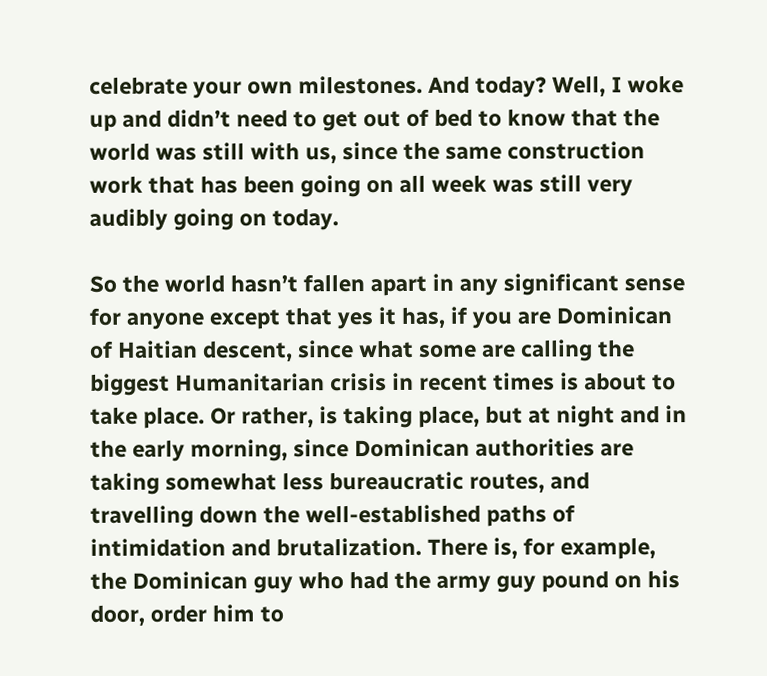celebrate your own milestones. And today? Well, I woke up and didn’t need to get out of bed to know that the world was still with us, since the same construction work that has been going on all week was still very audibly going on today.

So the world hasn’t fallen apart in any significant sense for anyone except that yes it has, if you are Dominican of Haitian descent, since what some are calling the biggest Humanitarian crisis in recent times is about to take place. Or rather, is taking place, but at night and in the early morning, since Dominican authorities are taking somewhat less bureaucratic routes, and travelling down the well-established paths of intimidation and brutalization. There is, for example, the Dominican guy who had the army guy pound on his door, order him to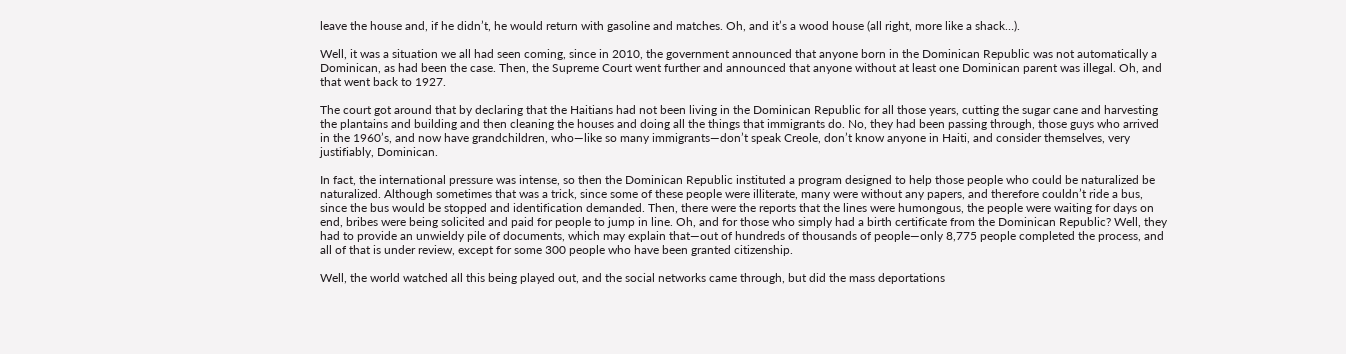leave the house and, if he didn’t, he would return with gasoline and matches. Oh, and it’s a wood house (all right, more like a shack…).

Well, it was a situation we all had seen coming, since in 2010, the government announced that anyone born in the Dominican Republic was not automatically a Dominican, as had been the case. Then, the Supreme Court went further and announced that anyone without at least one Dominican parent was illegal. Oh, and that went back to 1927.

The court got around that by declaring that the Haitians had not been living in the Dominican Republic for all those years, cutting the sugar cane and harvesting the plantains and building and then cleaning the houses and doing all the things that immigrants do. No, they had been passing through, those guys who arrived in the 1960’s, and now have grandchildren, who—like so many immigrants—don’t speak Creole, don’t know anyone in Haiti, and consider themselves, very justifiably, Dominican.

In fact, the international pressure was intense, so then the Dominican Republic instituted a program designed to help those people who could be naturalized be naturalized. Although sometimes that was a trick, since some of these people were illiterate, many were without any papers, and therefore couldn’t ride a bus, since the bus would be stopped and identification demanded. Then, there were the reports that the lines were humongous, the people were waiting for days on end, bribes were being solicited and paid for people to jump in line. Oh, and for those who simply had a birth certificate from the Dominican Republic? Well, they had to provide an unwieldy pile of documents, which may explain that—out of hundreds of thousands of people—only 8,775 people completed the process, and all of that is under review, except for some 300 people who have been granted citizenship.

Well, the world watched all this being played out, and the social networks came through, but did the mass deportations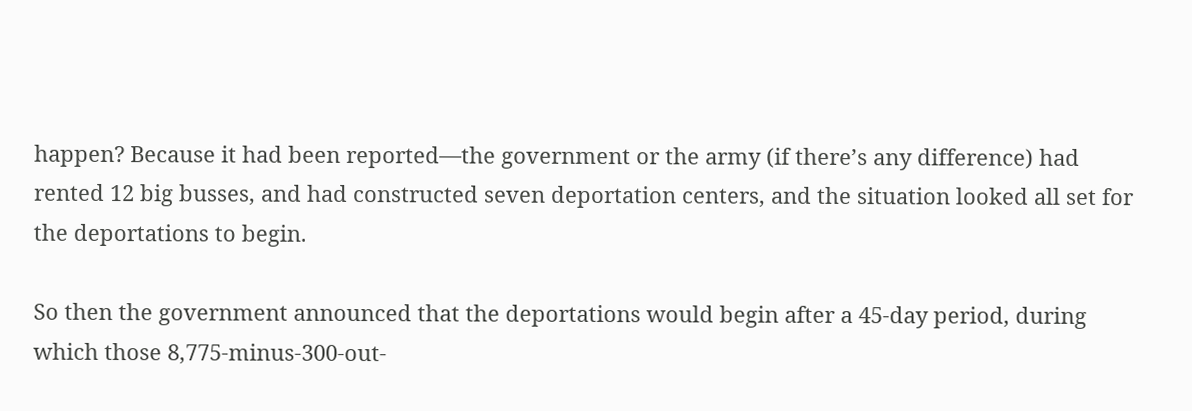happen? Because it had been reported—the government or the army (if there’s any difference) had rented 12 big busses, and had constructed seven deportation centers, and the situation looked all set for the deportations to begin.

So then the government announced that the deportations would begin after a 45-day period, during which those 8,775-minus-300-out-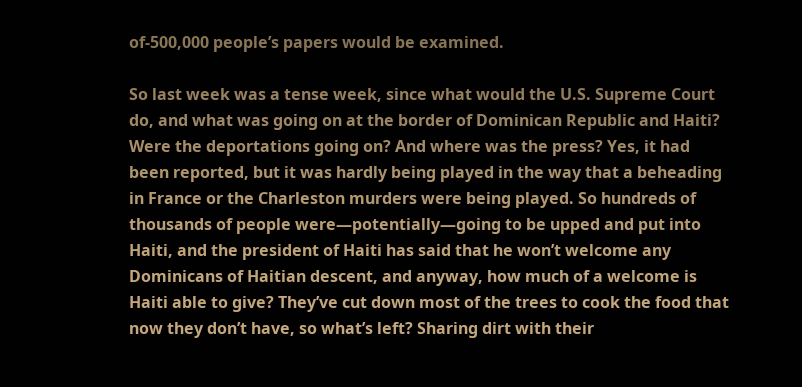of-500,000 people’s papers would be examined.

So last week was a tense week, since what would the U.S. Supreme Court do, and what was going on at the border of Dominican Republic and Haiti? Were the deportations going on? And where was the press? Yes, it had been reported, but it was hardly being played in the way that a beheading in France or the Charleston murders were being played. So hundreds of thousands of people were—potentially—going to be upped and put into Haiti, and the president of Haiti has said that he won’t welcome any Dominicans of Haitian descent, and anyway, how much of a welcome is Haiti able to give? They’ve cut down most of the trees to cook the food that now they don’t have, so what’s left? Sharing dirt with their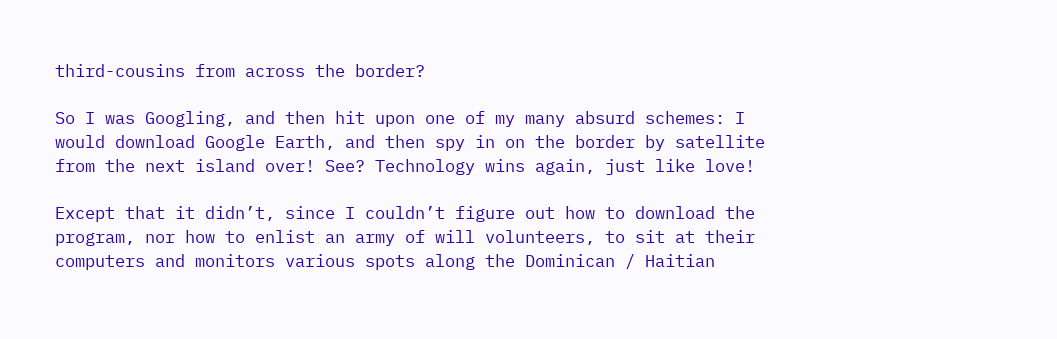third-cousins from across the border?

So I was Googling, and then hit upon one of my many absurd schemes: I would download Google Earth, and then spy in on the border by satellite from the next island over! See? Technology wins again, just like love!

Except that it didn’t, since I couldn’t figure out how to download the program, nor how to enlist an army of will volunteers, to sit at their computers and monitors various spots along the Dominican / Haitian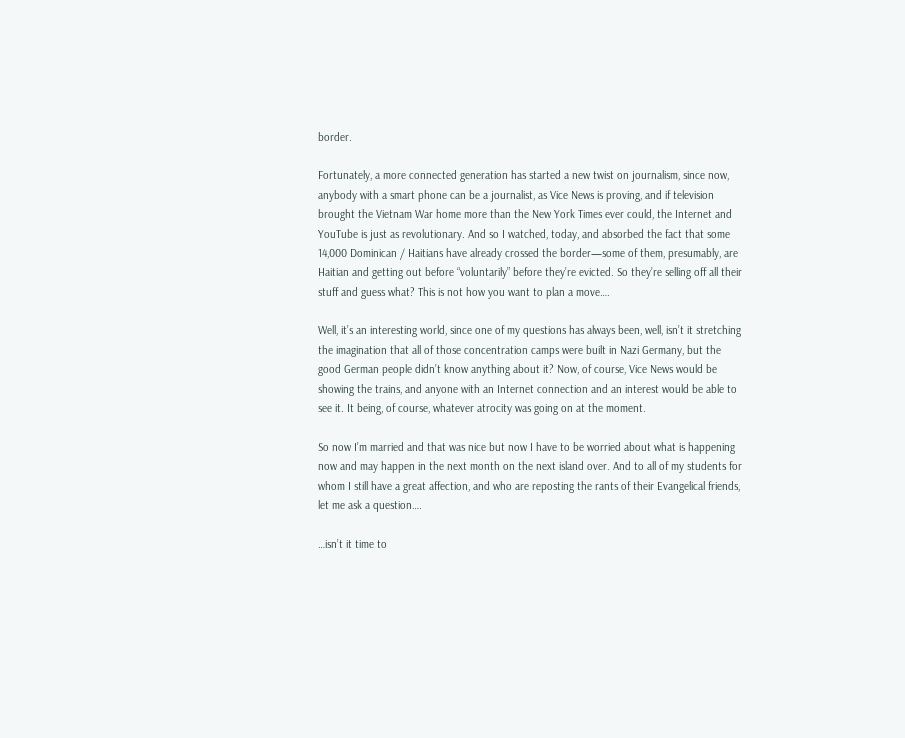border.

Fortunately, a more connected generation has started a new twist on journalism, since now, anybody with a smart phone can be a journalist, as Vice News is proving, and if television brought the Vietnam War home more than the New York Times ever could, the Internet and YouTube is just as revolutionary. And so I watched, today, and absorbed the fact that some 14,000 Dominican / Haitians have already crossed the border—some of them, presumably, are Haitian and getting out before “voluntarily” before they’re evicted. So they’re selling off all their stuff and guess what? This is not how you want to plan a move….

Well, it’s an interesting world, since one of my questions has always been, well, isn’t it stretching the imagination that all of those concentration camps were built in Nazi Germany, but the good German people didn’t know anything about it? Now, of course, Vice News would be showing the trains, and anyone with an Internet connection and an interest would be able to see it. It being, of course, whatever atrocity was going on at the moment.

So now I’m married and that was nice but now I have to be worried about what is happening now and may happen in the next month on the next island over. And to all of my students for whom I still have a great affection, and who are reposting the rants of their Evangelical friends, let me ask a question….

…isn’t it time to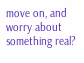move on, and worry about something real?